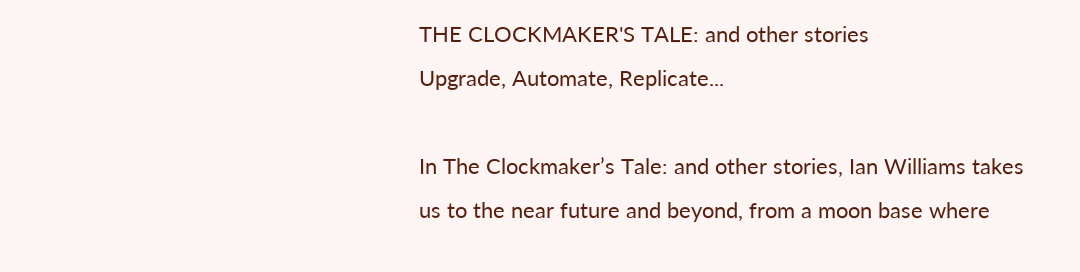THE CLOCKMAKER'S TALE: and other stories
Upgrade, Automate, Replicate...

In The Clockmaker’s Tale: and other stories, Ian Williams takes us to the near future and beyond, from a moon base where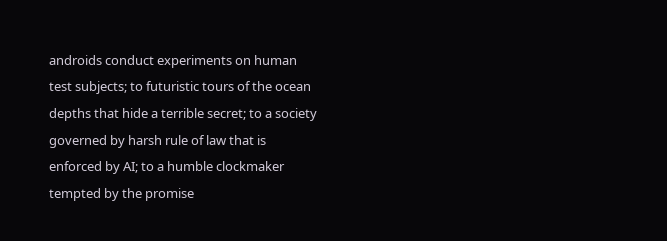androids conduct experiments on human test subjects; to futuristic tours of the ocean depths that hide a terrible secret; to a society governed by harsh rule of law that is enforced by AI; to a humble clockmaker tempted by the promise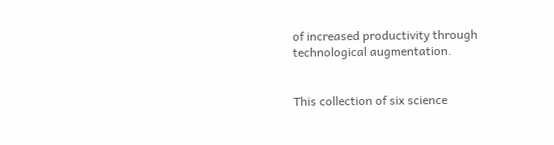of increased productivity through technological augmentation.


This collection of six science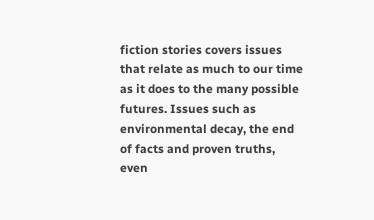fiction stories covers issues that relate as much to our time as it does to the many possible futures. Issues such as environmental decay, the end of facts and proven truths, even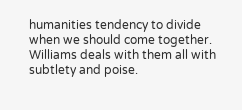humanities tendency to divide when we should come together. Williams deals with them all with subtlety and poise.